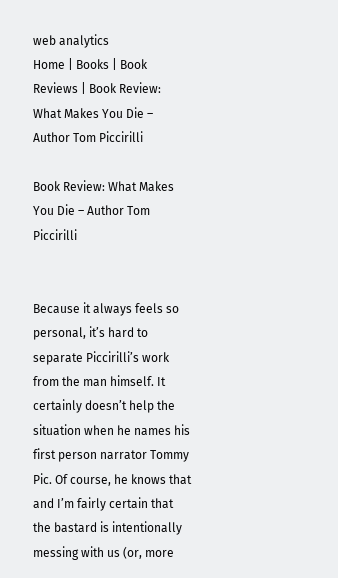web analytics
Home | Books | Book Reviews | Book Review: What Makes You Die – Author Tom Piccirilli

Book Review: What Makes You Die – Author Tom Piccirilli


Because it always feels so personal, it’s hard to separate Piccirilli’s work from the man himself. It certainly doesn’t help the situation when he names his first person narrator Tommy Pic. Of course, he knows that and I’m fairly certain that the bastard is intentionally messing with us (or, more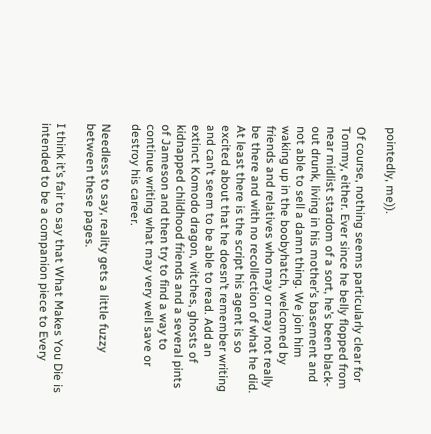pointedly, me)).

Of course, nothing seems particularly clear for Tommy, either. Ever since he belly flopped from near midlist stardom of a sort, he’s been black-out drunk, living in his mother’s basement and not able to sell a damn thing. We join him waking up in the boobyhatch, welcomed by friends and relatives who may or may not really be there and with no recollection of what he did. At least there is the script his agent is so excited about that he doesn’t remember writing and can’t seem to be able to read. Add an extinct Komodo dragon, witches, ghosts of kidnapped childhood friends and a several pints of Jameson and then try to find a way to continue writing what may very well save or destroy his career.

Needless to say, reality gets a little fuzzy between these pages.

I think it’s fair to say that What Makes You Die is intended to be a companion piece to Every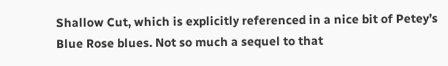Shallow Cut, which is explicitly referenced in a nice bit of Petey’s Blue Rose blues. Not so much a sequel to that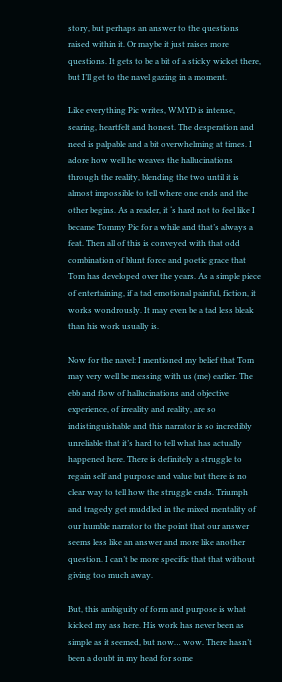story, but perhaps an answer to the questions raised within it. Or maybe it just raises more questions. It gets to be a bit of a sticky wicket there, but I’ll get to the navel gazing in a moment.

Like everything Pic writes, WMYD is intense, searing, heartfelt and honest. The desperation and need is palpable and a bit overwhelming at times. I adore how well he weaves the hallucinations through the reality, blending the two until it is almost impossible to tell where one ends and the other begins. As a reader, it ‘s hard not to feel like I became Tommy Pic for a while and that’s always a feat. Then all of this is conveyed with that odd combination of blunt force and poetic grace that Tom has developed over the years. As a simple piece of entertaining, if a tad emotional painful, fiction, it works wondrously. It may even be a tad less bleak than his work usually is.

Now for the navel: I mentioned my belief that Tom may very well be messing with us (me) earlier. The ebb and flow of hallucinations and objective experience, of irreality and reality, are so indistinguishable and this narrator is so incredibly unreliable that it’s hard to tell what has actually happened here. There is definitely a struggle to regain self and purpose and value but there is no clear way to tell how the struggle ends. Triumph and tragedy get muddled in the mixed mentality of our humble narrator to the point that our answer seems less like an answer and more like another question. I can’t be more specific that that without giving too much away.

But, this ambiguity of form and purpose is what kicked my ass here. His work has never been as simple as it seemed, but now… wow. There hasn’t been a doubt in my head for some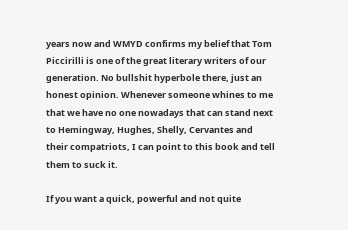years now and WMYD confirms my belief that Tom Piccirilli is one of the great literary writers of our generation. No bullshit hyperbole there, just an honest opinion. Whenever someone whines to me that we have no one nowadays that can stand next to Hemingway, Hughes, Shelly, Cervantes and their compatriots, I can point to this book and tell them to suck it.

If you want a quick, powerful and not quite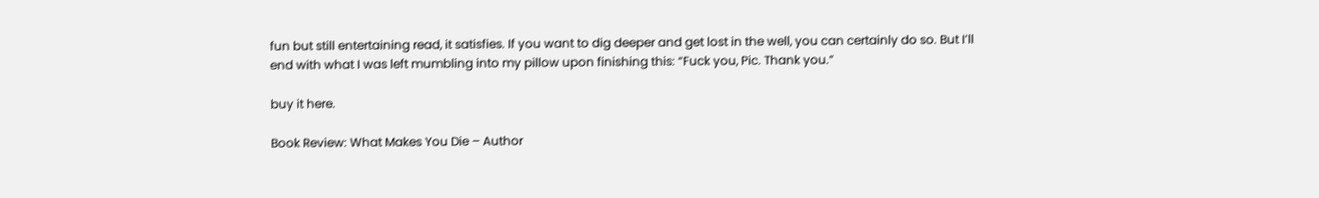fun but still entertaining read, it satisfies. If you want to dig deeper and get lost in the well, you can certainly do so. But I’ll end with what I was left mumbling into my pillow upon finishing this: “Fuck you, Pic. Thank you.”

buy it here.

Book Review: What Makes You Die – Author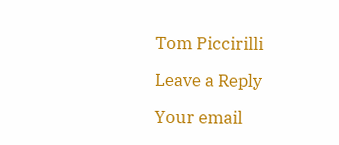Tom Piccirilli

Leave a Reply

Your email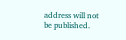address will not be published.